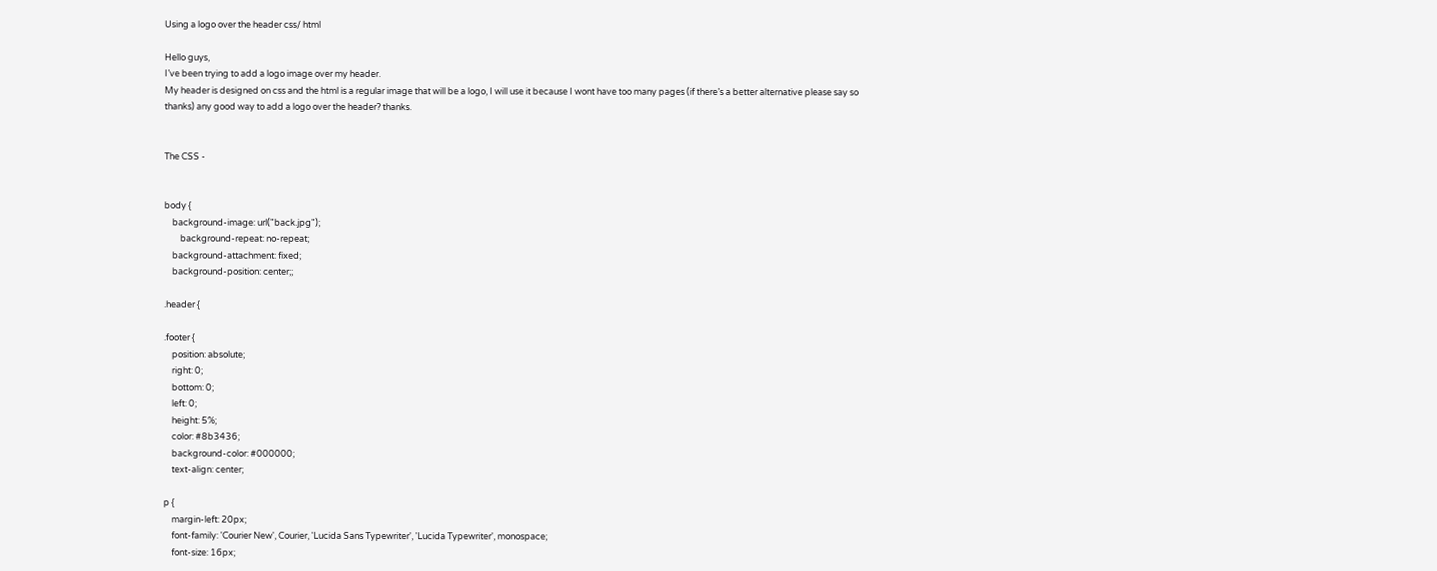Using a logo over the header css/ html

Hello guys,
I’ve been trying to add a logo image over my header.
My header is designed on css and the html is a regular image that will be a logo, I will use it because I wont have too many pages (if there’s a better alternative please say so thanks) any good way to add a logo over the header? thanks.


The CSS -


body {
    background-image: url("back.jpg");
        background-repeat: no-repeat;
    background-attachment: fixed;
    background-position: center;;

.header {

.footer {
    position: absolute;
    right: 0;
    bottom: 0;
    left: 0;
    height: 5%;
    color: #8b3436;
    background-color: #000000;
    text-align: center;

p {
    margin-left: 20px;
    font-family: 'Courier New', Courier, 'Lucida Sans Typewriter', 'Lucida Typewriter', monospace;
    font-size: 16px;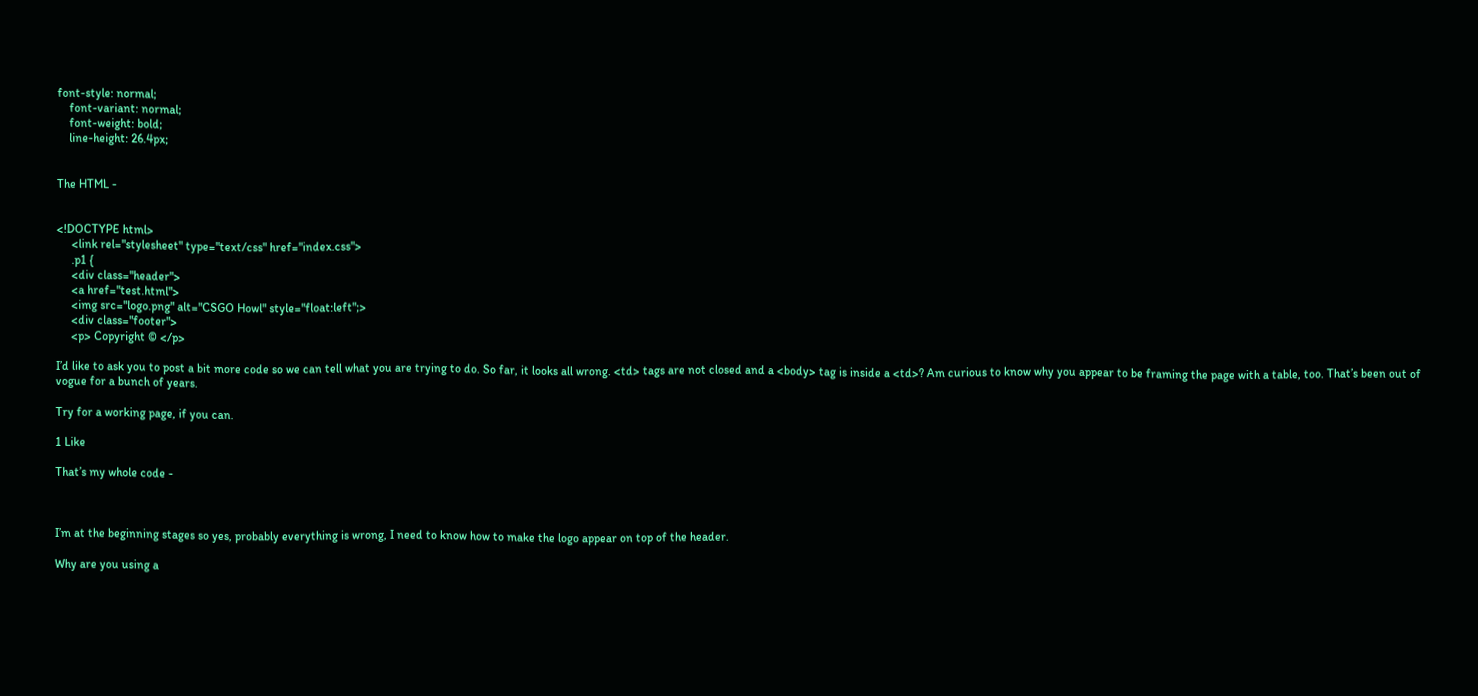font-style: normal;
    font-variant: normal;
    font-weight: bold;
    line-height: 26.4px;


The HTML -


<!DOCTYPE html>
     <link rel="stylesheet" type="text/css" href="index.css">
     .p1 {
     <div class="header">
     <a href="test.html">
     <img src="logo.png" alt="CSGO Howl" style="float:left";>
     <div class="footer">
     <p> Copyright © </p>

I’d like to ask you to post a bit more code so we can tell what you are trying to do. So far, it looks all wrong. <td> tags are not closed and a <body> tag is inside a <td>? Am curious to know why you appear to be framing the page with a table, too. That’s been out of vogue for a bunch of years.

Try for a working page, if you can.

1 Like

That’s my whole code -



I’m at the beginning stages so yes, probably everything is wrong, I need to know how to make the logo appear on top of the header.

Why are you using a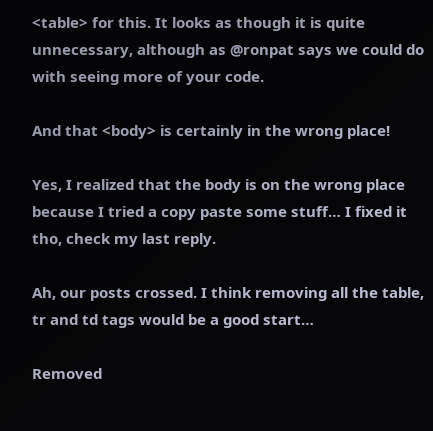<table> for this. It looks as though it is quite unnecessary, although as @ronpat says we could do with seeing more of your code.

And that <body> is certainly in the wrong place!

Yes, I realized that the body is on the wrong place because I tried a copy paste some stuff… I fixed it tho, check my last reply.

Ah, our posts crossed. I think removing all the table, tr and td tags would be a good start…

Removed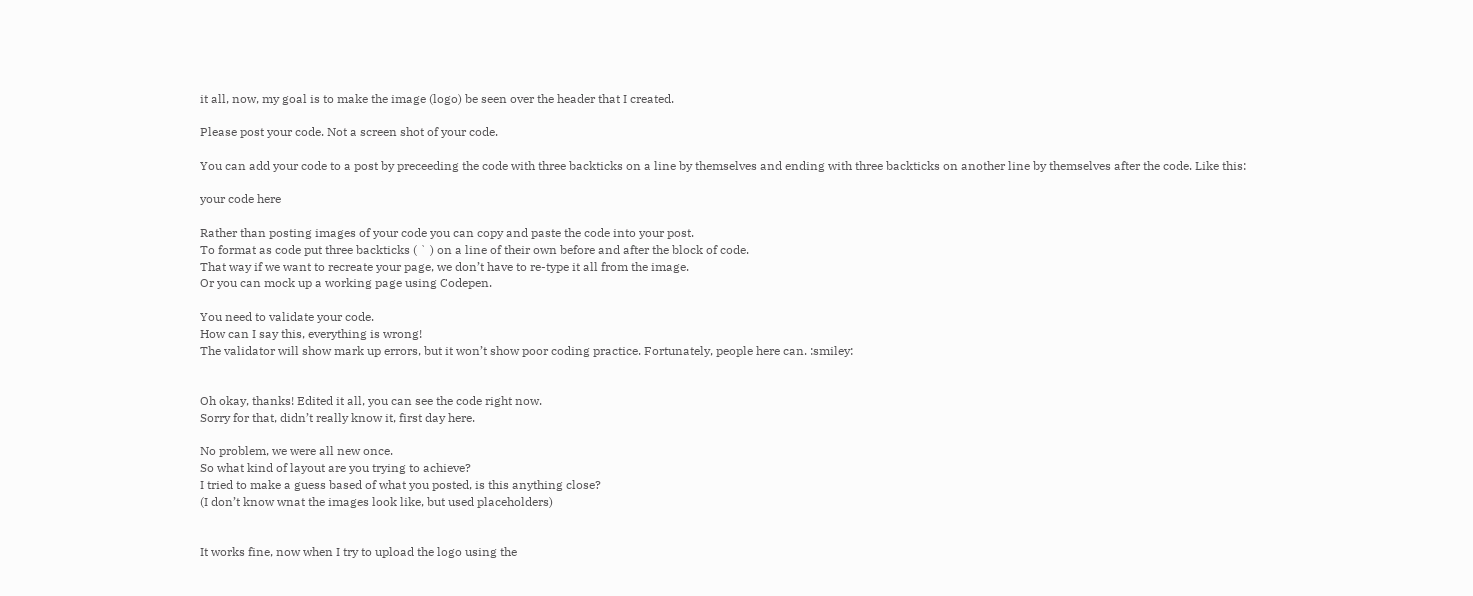it all, now, my goal is to make the image (logo) be seen over the header that I created.

Please post your code. Not a screen shot of your code.

You can add your code to a post by preceeding the code with three backticks on a line by themselves and ending with three backticks on another line by themselves after the code. Like this:

your code here

Rather than posting images of your code you can copy and paste the code into your post.
To format as code put three backticks ( ` ) on a line of their own before and after the block of code.
That way if we want to recreate your page, we don’t have to re-type it all from the image.
Or you can mock up a working page using Codepen.

You need to validate your code.
How can I say this, everything is wrong!
The validator will show mark up errors, but it won’t show poor coding practice. Fortunately, people here can. :smiley:


Oh okay, thanks! Edited it all, you can see the code right now.
Sorry for that, didn’t really know it, first day here.

No problem, we were all new once.
So what kind of layout are you trying to achieve?
I tried to make a guess based of what you posted, is this anything close?
(I don’t know wnat the images look like, but used placeholders)


It works fine, now when I try to upload the logo using the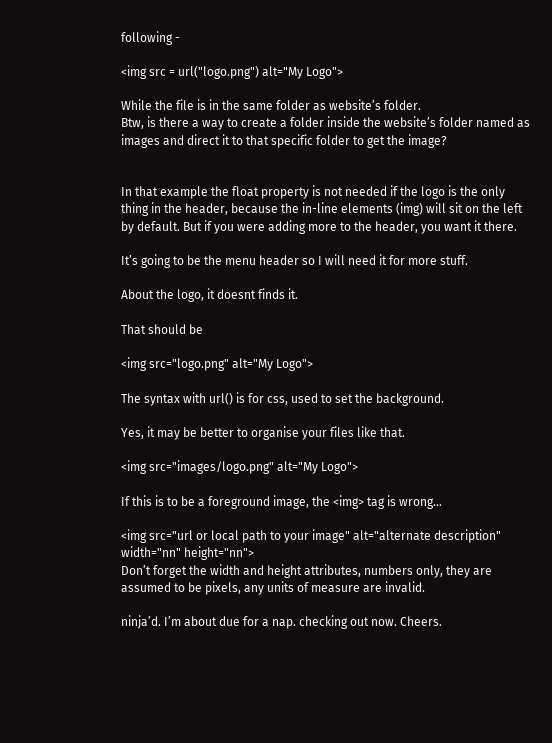following -

<img src = url("logo.png") alt="My Logo">

While the file is in the same folder as website’s folder.
Btw, is there a way to create a folder inside the website’s folder named as images and direct it to that specific folder to get the image?


In that example the float property is not needed if the logo is the only thing in the header, because the in-line elements (img) will sit on the left by default. But if you were adding more to the header, you want it there.

It’s going to be the menu header so I will need it for more stuff.

About the logo, it doesnt finds it.

That should be

<img src="logo.png" alt="My Logo">

The syntax with url() is for css, used to set the background.

Yes, it may be better to organise your files like that.

<img src="images/logo.png" alt="My Logo">

If this is to be a foreground image, the <img> tag is wrong…

<img src="url or local path to your image" alt="alternate description" width="nn" height="nn">
Don’t forget the width and height attributes, numbers only, they are assumed to be pixels, any units of measure are invalid.

ninja’d. I’m about due for a nap. checking out now. Cheers.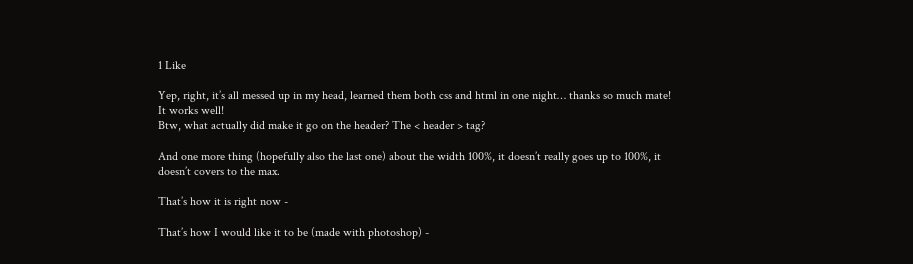1 Like

Yep, right, it’s all messed up in my head, learned them both css and html in one night… thanks so much mate! It works well!
Btw, what actually did make it go on the header? The < header > tag?

And one more thing (hopefully also the last one) about the width 100%, it doesn’t really goes up to 100%, it doesn’t covers to the max.

That’s how it is right now -

That’s how I would like it to be (made with photoshop) -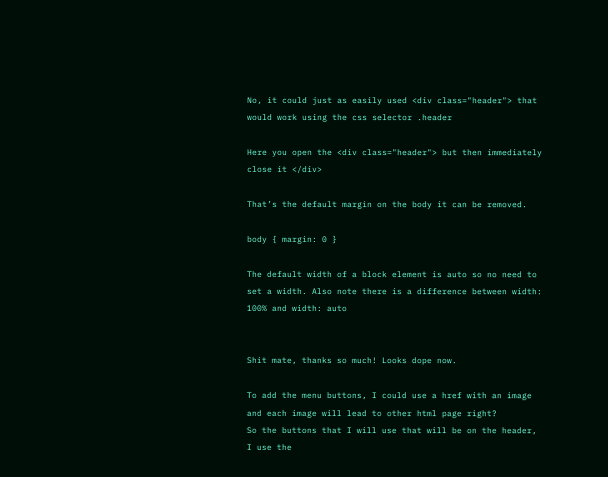No, it could just as easily used <div class="header"> that would work using the css selector .header

Here you open the <div class="header"> but then immediately close it </div>

That’s the default margin on the body it can be removed.

body { margin: 0 }

The default width of a block element is auto so no need to set a width. Also note there is a difference between width: 100% and width: auto


Shit mate, thanks so much! Looks dope now.

To add the menu buttons, I could use a href with an image and each image will lead to other html page right?
So the buttons that I will use that will be on the header, I use the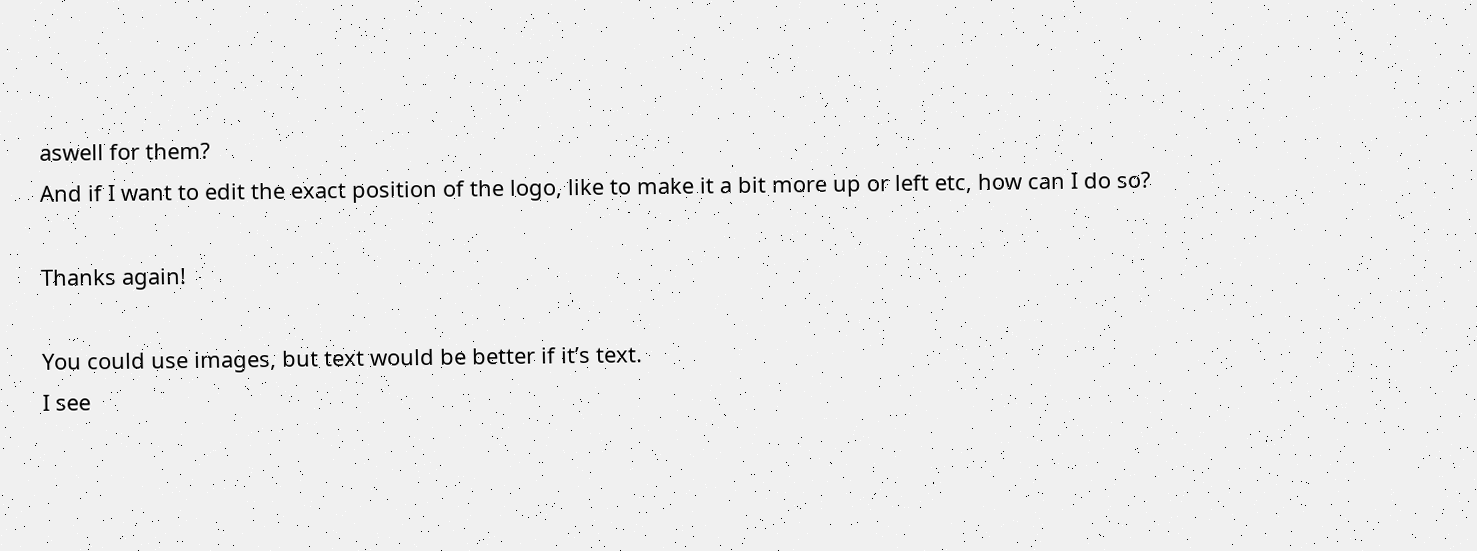aswell for them?
And if I want to edit the exact position of the logo, like to make it a bit more up or left etc, how can I do so?

Thanks again!

You could use images, but text would be better if it’s text.
I see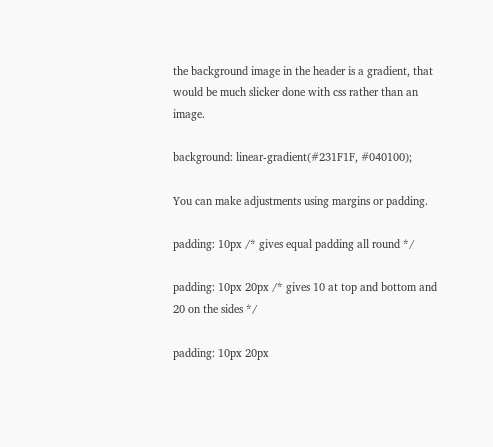the background image in the header is a gradient, that would be much slicker done with css rather than an image.

background: linear-gradient(#231F1F, #040100);

You can make adjustments using margins or padding.

padding: 10px /* gives equal padding all round */

padding: 10px 20px /* gives 10 at top and bottom and 20 on the sides */

padding: 10px 20px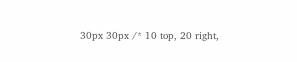30px 30px /* 10 top, 20 right,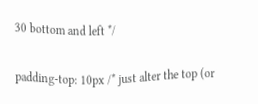30 bottom and left */

padding-top: 10px /* just alter the top (or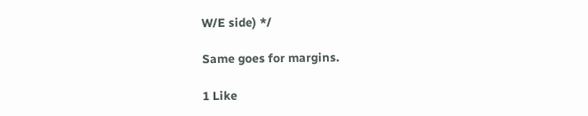W/E side) */

Same goes for margins.

1 Like